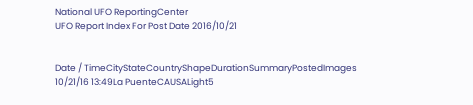National UFO ReportingCenter
UFO Report Index For Post Date 2016/10/21


Date / TimeCityStateCountryShapeDurationSummaryPostedImages
10/21/16 13:49La PuenteCAUSALight5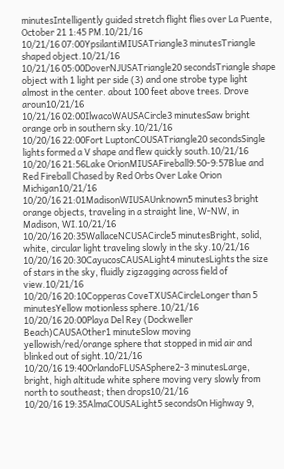minutesIntelligently guided stretch flight flies over La Puente, October 21 1:45 PM.10/21/16
10/21/16 07:00YpsilantiMIUSATriangle3 minutesTriangle shaped object.10/21/16
10/21/16 05:00DoverNJUSATriangle20 secondsTriangle shape object with 1 light per side (3) and one strobe type light almost in the center. about 100 feet above trees. Drove aroun10/21/16
10/21/16 02:00IlwacoWAUSACircle3 minutesSaw bright orange orb in southern sky.10/21/16
10/20/16 22:00Fort LuptonCOUSATriangle20 secondsSingle lights formed a V shape and flew quickly south.10/21/16
10/20/16 21:56Lake OrionMIUSAFireball9:50-9:57Blue and Red Fireball Chased by Red Orbs Over Lake Orion Michigan10/21/16
10/20/16 21:01MadisonWIUSAUnknown5 minutes3 bright orange objects, traveling in a straight line, W-NW, in Madison, WI.10/21/16
10/20/16 20:35WallaceNCUSACircle5 minutesBright, solid, white, circular light traveling slowly in the sky.10/21/16
10/20/16 20:30CayucosCAUSALight4 minutesLights the size of stars in the sky, fluidly zigzagging across field of view.10/21/16
10/20/16 20:10Copperas CoveTXUSACircleLonger than 5 minutesYellow motionless sphere.10/21/16
10/20/16 20:00Playa Del Rey (Dockweller Beach)CAUSAOther1 minuteSlow moving yellowish/red/orange sphere that stopped in mid air and blinked out of sight.10/21/16
10/20/16 19:40OrlandoFLUSASphere2-3 minutesLarge, bright, high altitude white sphere moving very slowly from north to southeast; then drops10/21/16
10/20/16 19:35AlmaCOUSALight5 secondsOn Highway 9,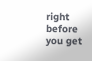right before you get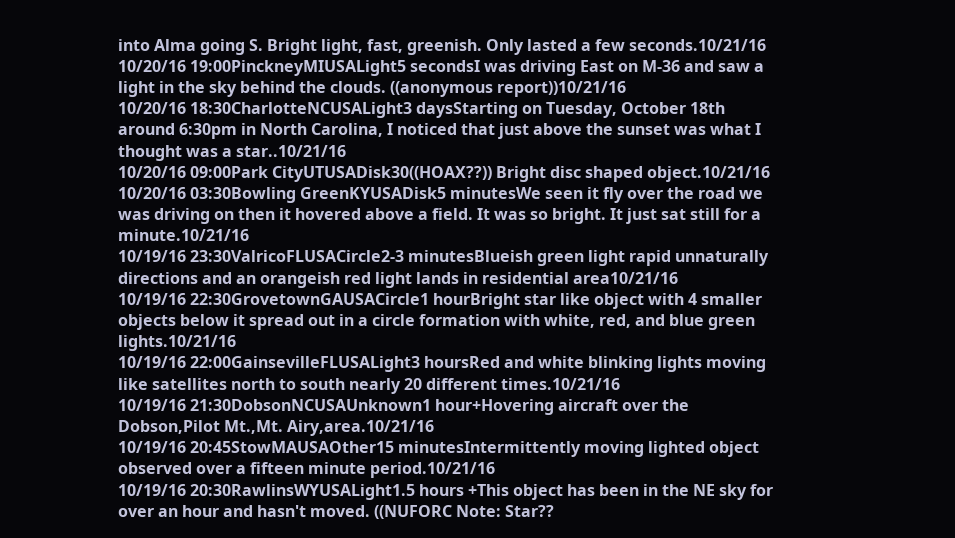into Alma going S. Bright light, fast, greenish. Only lasted a few seconds.10/21/16
10/20/16 19:00PinckneyMIUSALight5 secondsI was driving East on M-36 and saw a light in the sky behind the clouds. ((anonymous report))10/21/16
10/20/16 18:30CharlotteNCUSALight3 daysStarting on Tuesday, October 18th around 6:30pm in North Carolina, I noticed that just above the sunset was what I thought was a star..10/21/16
10/20/16 09:00Park CityUTUSADisk30((HOAX??)) Bright disc shaped object.10/21/16
10/20/16 03:30Bowling GreenKYUSADisk5 minutesWe seen it fly over the road we was driving on then it hovered above a field. It was so bright. It just sat still for a minute.10/21/16
10/19/16 23:30ValricoFLUSACircle2-3 minutesBlueish green light rapid unnaturally directions and an orangeish red light lands in residential area10/21/16
10/19/16 22:30GrovetownGAUSACircle1 hourBright star like object with 4 smaller objects below it spread out in a circle formation with white, red, and blue green lights.10/21/16
10/19/16 22:00GainsevilleFLUSALight3 hoursRed and white blinking lights moving like satellites north to south nearly 20 different times.10/21/16
10/19/16 21:30DobsonNCUSAUnknown1 hour+Hovering aircraft over the Dobson,Pilot Mt.,Mt. Airy,area.10/21/16
10/19/16 20:45StowMAUSAOther15 minutesIntermittently moving lighted object observed over a fifteen minute period.10/21/16
10/19/16 20:30RawlinsWYUSALight1.5 hours +This object has been in the NE sky for over an hour and hasn't moved. ((NUFORC Note: Star??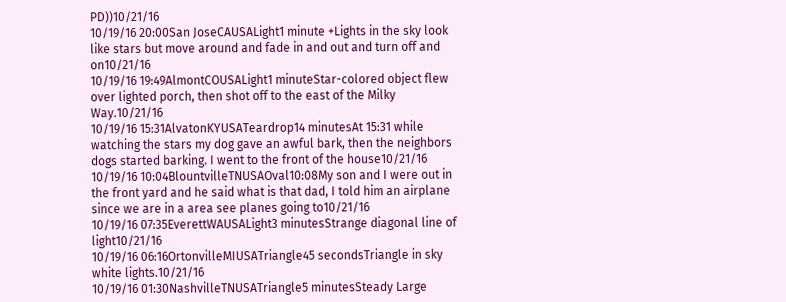PD))10/21/16
10/19/16 20:00San JoseCAUSALight1 minute +Lights in the sky look like stars but move around and fade in and out and turn off and on10/21/16
10/19/16 19:49AlmontCOUSALight1 minuteStar-colored object flew over lighted porch, then shot off to the east of the Milky Way.10/21/16
10/19/16 15:31AlvatonKYUSATeardrop14 minutesAt 15:31 while watching the stars my dog gave an awful bark, then the neighbors dogs started barking. I went to the front of the house10/21/16
10/19/16 10:04BlountvilleTNUSAOval10:08My son and I were out in the front yard and he said what is that dad, I told him an airplane since we are in a area see planes going to10/21/16
10/19/16 07:35EverettWAUSALight3 minutesStrange diagonal line of light10/21/16
10/19/16 06:16OrtonvilleMIUSATriangle45 secondsTriangle in sky white lights.10/21/16
10/19/16 01:30NashvilleTNUSATriangle5 minutesSteady Large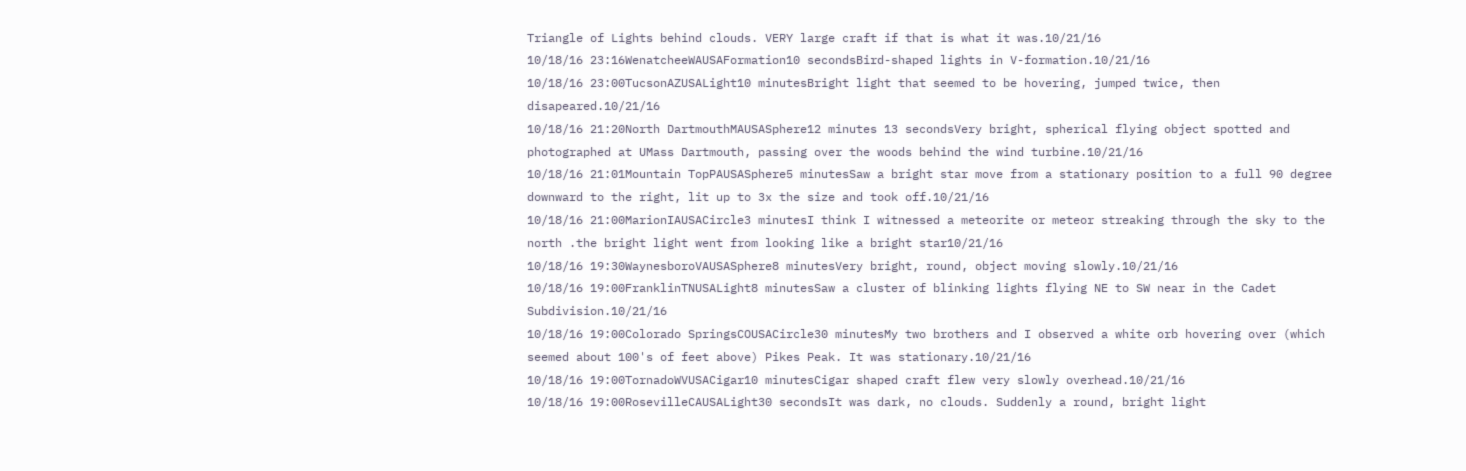Triangle of Lights behind clouds. VERY large craft if that is what it was.10/21/16
10/18/16 23:16WenatcheeWAUSAFormation10 secondsBird-shaped lights in V-formation.10/21/16
10/18/16 23:00TucsonAZUSALight10 minutesBright light that seemed to be hovering, jumped twice, then disapeared.10/21/16
10/18/16 21:20North DartmouthMAUSASphere12 minutes 13 secondsVery bright, spherical flying object spotted and photographed at UMass Dartmouth, passing over the woods behind the wind turbine.10/21/16
10/18/16 21:01Mountain TopPAUSASphere5 minutesSaw a bright star move from a stationary position to a full 90 degree downward to the right, lit up to 3x the size and took off.10/21/16
10/18/16 21:00MarionIAUSACircle3 minutesI think I witnessed a meteorite or meteor streaking through the sky to the north .the bright light went from looking like a bright star10/21/16
10/18/16 19:30WaynesboroVAUSASphere8 minutesVery bright, round, object moving slowly.10/21/16
10/18/16 19:00FranklinTNUSALight8 minutesSaw a cluster of blinking lights flying NE to SW near in the Cadet Subdivision.10/21/16
10/18/16 19:00Colorado SpringsCOUSACircle30 minutesMy two brothers and I observed a white orb hovering over (which seemed about 100's of feet above) Pikes Peak. It was stationary.10/21/16
10/18/16 19:00TornadoWVUSACigar10 minutesCigar shaped craft flew very slowly overhead.10/21/16
10/18/16 19:00RosevilleCAUSALight30 secondsIt was dark, no clouds. Suddenly a round, bright light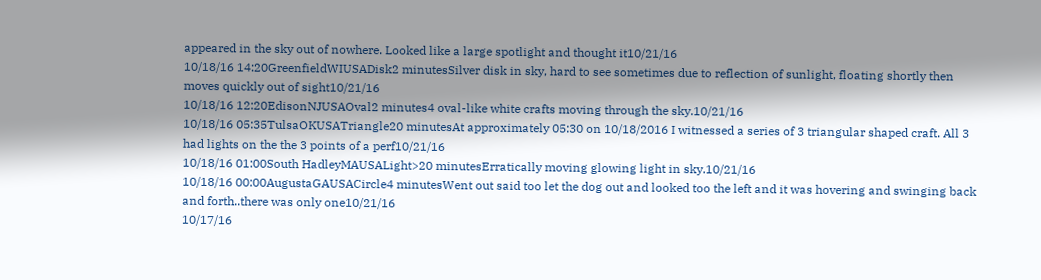appeared in the sky out of nowhere. Looked like a large spotlight and thought it10/21/16
10/18/16 14:20GreenfieldWIUSADisk2 minutesSilver disk in sky, hard to see sometimes due to reflection of sunlight, floating shortly then moves quickly out of sight10/21/16
10/18/16 12:20EdisonNJUSAOval2 minutes4 oval-like white crafts moving through the sky.10/21/16
10/18/16 05:35TulsaOKUSATriangle20 minutesAt approximately 05:30 on 10/18/2016 I witnessed a series of 3 triangular shaped craft. All 3 had lights on the the 3 points of a perf10/21/16
10/18/16 01:00South HadleyMAUSALight>20 minutesErratically moving glowing light in sky.10/21/16
10/18/16 00:00AugustaGAUSACircle4 minutesWent out said too let the dog out and looked too the left and it was hovering and swinging back and forth..there was only one10/21/16
10/17/16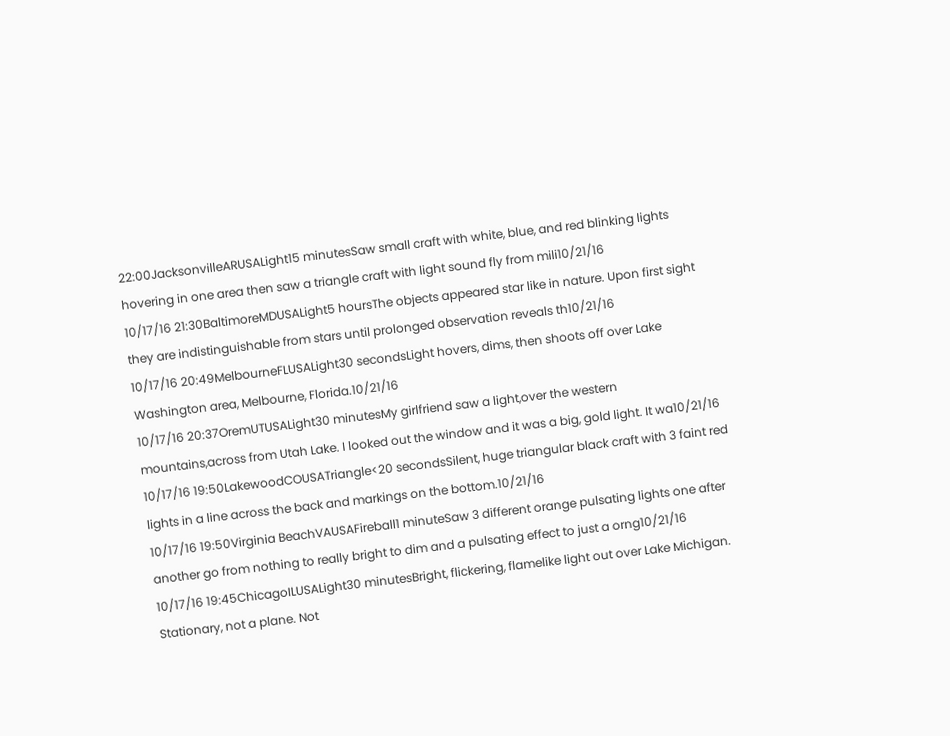22:00JacksonvilleARUSALight15 minutesSaw small craft with white, blue, and red blinking lights hovering in one area then saw a triangle craft with light sound fly from mili10/21/16
10/17/16 21:30BaltimoreMDUSALight5 hoursThe objects appeared star like in nature. Upon first sight they are indistinguishable from stars until prolonged observation reveals th10/21/16
10/17/16 20:49MelbourneFLUSALight30 secondsLight hovers, dims, then shoots off over Lake Washington area, Melbourne, Florida.10/21/16
10/17/16 20:37OremUTUSALight30 minutesMy girlfriend saw a light,over the western mountains,across from Utah Lake. I looked out the window and it was a big, gold light. It wa10/21/16
10/17/16 19:50LakewoodCOUSATriangle<20 secondsSilent, huge triangular black craft with 3 faint red lights in a line across the back and markings on the bottom.10/21/16
10/17/16 19:50Virginia BeachVAUSAFireball1 minuteSaw 3 different orange pulsating lights one after another go from nothing to really bright to dim and a pulsating effect to just a orng10/21/16
10/17/16 19:45ChicagoILUSALight30 minutesBright, flickering, flamelike light out over Lake Michigan. Stationary, not a plane. Not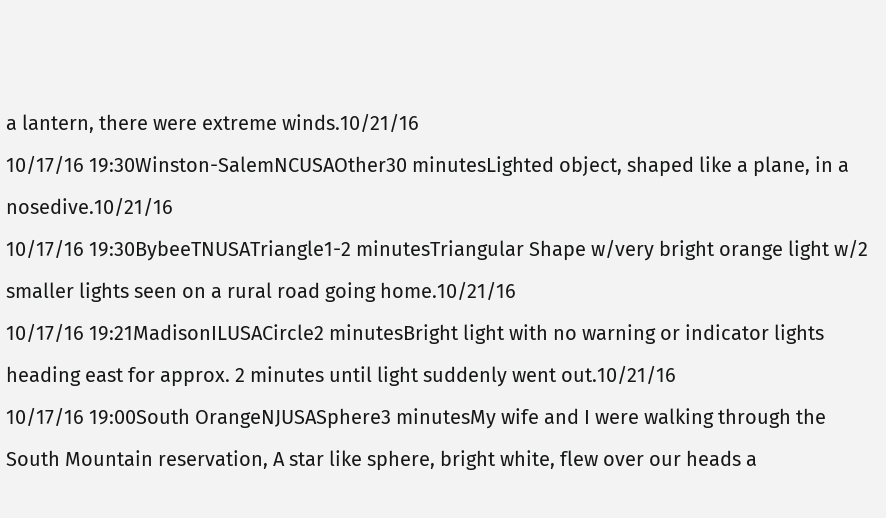a lantern, there were extreme winds.10/21/16
10/17/16 19:30Winston-SalemNCUSAOther30 minutesLighted object, shaped like a plane, in a nosedive.10/21/16
10/17/16 19:30BybeeTNUSATriangle1-2 minutesTriangular Shape w/very bright orange light w/2 smaller lights seen on a rural road going home.10/21/16
10/17/16 19:21MadisonILUSACircle2 minutesBright light with no warning or indicator lights heading east for approx. 2 minutes until light suddenly went out.10/21/16
10/17/16 19:00South OrangeNJUSASphere3 minutesMy wife and I were walking through the South Mountain reservation, A star like sphere, bright white, flew over our heads a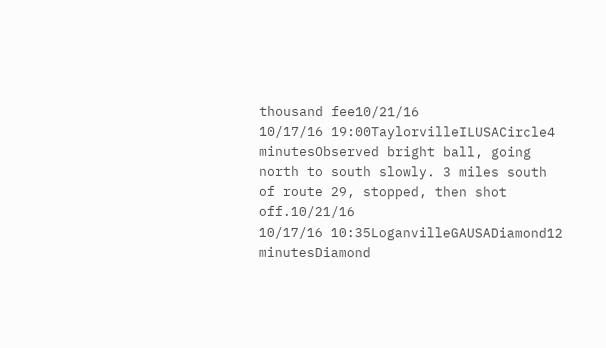thousand fee10/21/16
10/17/16 19:00TaylorvilleILUSACircle4 minutesObserved bright ball, going north to south slowly. 3 miles south of route 29, stopped, then shot off.10/21/16
10/17/16 10:35LoganvilleGAUSADiamond12 minutesDiamond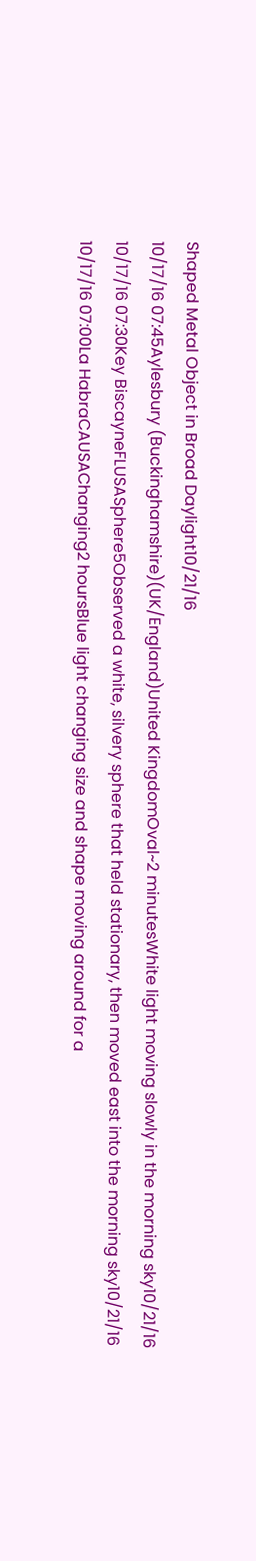Shaped Metal Object in Broad Daylight10/21/16
10/17/16 07:45Aylesbury (Buckinghamshire)(UK/England)United KingdomOval~2 minutesWhite light moving slowly in the morning sky10/21/16
10/17/16 07:30Key BiscayneFLUSASphere5Observed a white, silvery sphere that held stationary, then moved east into the morning sky10/21/16
10/17/16 07:00La HabraCAUSAChanging2 hoursBlue light changing size and shape moving around for a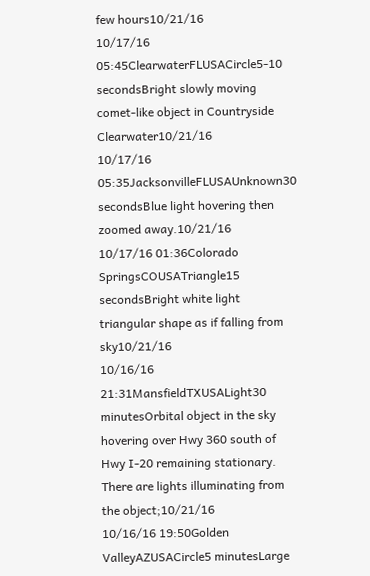few hours10/21/16
10/17/16 05:45ClearwaterFLUSACircle5-10 secondsBright slowly moving comet-like object in Countryside Clearwater10/21/16
10/17/16 05:35JacksonvilleFLUSAUnknown30 secondsBlue light hovering then zoomed away.10/21/16
10/17/16 01:36Colorado SpringsCOUSATriangle15 secondsBright white light triangular shape as if falling from sky10/21/16
10/16/16 21:31MansfieldTXUSALight30 minutesOrbital object in the sky hovering over Hwy 360 south of Hwy I-20 remaining stationary. There are lights illuminating from the object;10/21/16
10/16/16 19:50Golden ValleyAZUSACircle5 minutesLarge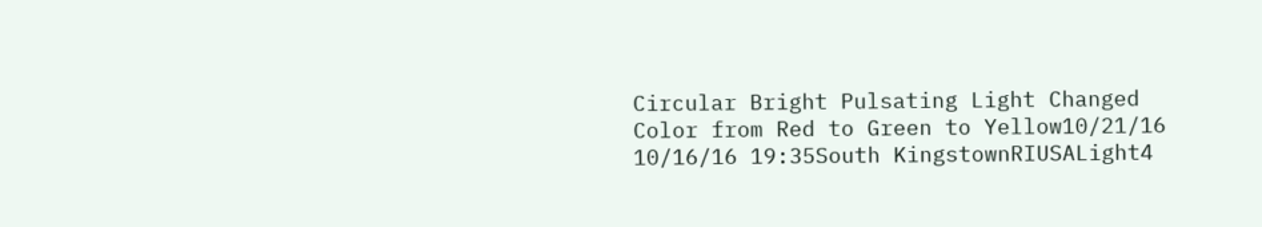Circular Bright Pulsating Light Changed Color from Red to Green to Yellow10/21/16
10/16/16 19:35South KingstownRIUSALight4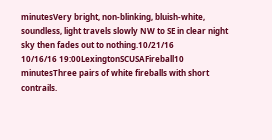minutesVery bright, non-blinking, bluish-white, soundless, light travels slowly NW to SE in clear night sky then fades out to nothing.10/21/16
10/16/16 19:00LexingtonSCUSAFireball10 minutesThree pairs of white fireballs with short contrails.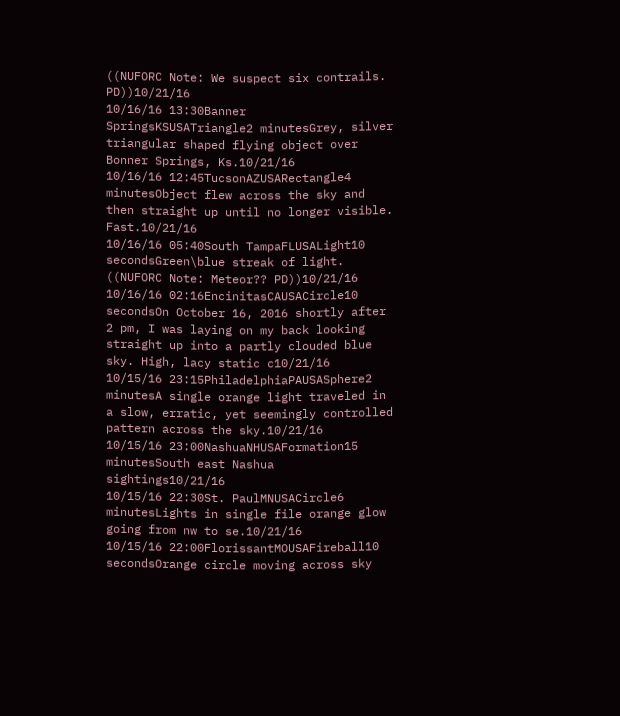((NUFORC Note: We suspect six contrails. PD))10/21/16
10/16/16 13:30Banner SpringsKSUSATriangle2 minutesGrey, silver triangular shaped flying object over Bonner Springs, Ks.10/21/16
10/16/16 12:45TucsonAZUSARectangle4 minutesObject flew across the sky and then straight up until no longer visible. Fast.10/21/16
10/16/16 05:40South TampaFLUSALight10 secondsGreen\blue streak of light. ((NUFORC Note: Meteor?? PD))10/21/16
10/16/16 02:16EncinitasCAUSACircle10 secondsOn October 16, 2016 shortly after 2 pm, I was laying on my back looking straight up into a partly clouded blue sky. High, lacy static c10/21/16
10/15/16 23:15PhiladelphiaPAUSASphere2 minutesA single orange light traveled in a slow, erratic, yet seemingly controlled pattern across the sky.10/21/16
10/15/16 23:00NashuaNHUSAFormation15 minutesSouth east Nashua sightings10/21/16
10/15/16 22:30St. PaulMNUSACircle6 minutesLights in single file orange glow going from nw to se.10/21/16
10/15/16 22:00FlorissantMOUSAFireball10 secondsOrange circle moving across sky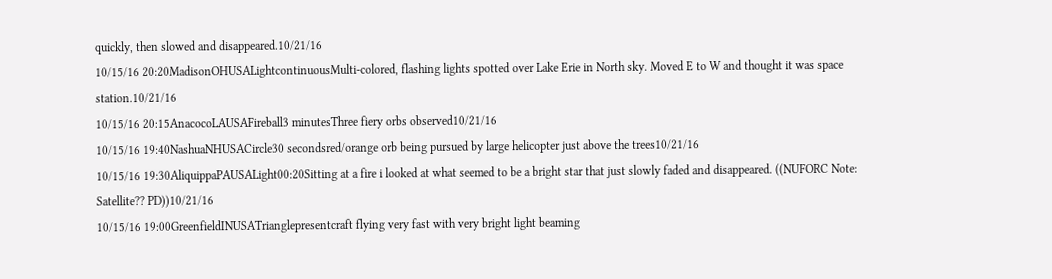quickly, then slowed and disappeared.10/21/16
10/15/16 20:20MadisonOHUSALightcontinuousMulti-colored, flashing lights spotted over Lake Erie in North sky. Moved E to W and thought it was space station.10/21/16
10/15/16 20:15AnacocoLAUSAFireball3 minutesThree fiery orbs observed10/21/16
10/15/16 19:40NashuaNHUSACircle30 secondsred/orange orb being pursued by large helicopter just above the trees10/21/16
10/15/16 19:30AliquippaPAUSALight00:20Sitting at a fire i looked at what seemed to be a bright star that just slowly faded and disappeared. ((NUFORC Note: Satellite?? PD))10/21/16
10/15/16 19:00GreenfieldINUSATrianglepresentcraft flying very fast with very bright light beaming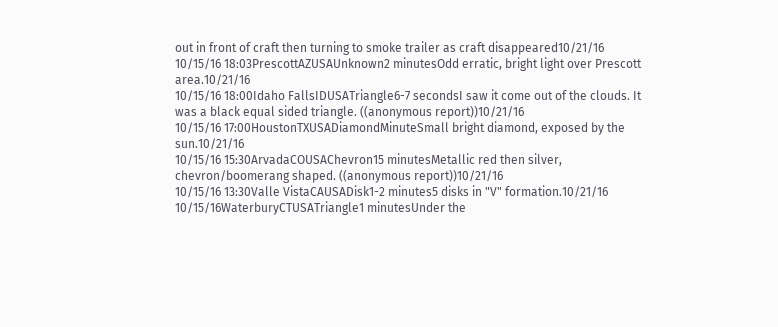out in front of craft then turning to smoke trailer as craft disappeared10/21/16
10/15/16 18:03PrescottAZUSAUnknown2 minutesOdd erratic, bright light over Prescott area.10/21/16
10/15/16 18:00Idaho FallsIDUSATriangle6-7 secondsI saw it come out of the clouds. It was a black equal sided triangle. ((anonymous report))10/21/16
10/15/16 17:00HoustonTXUSADiamondMinuteSmall bright diamond, exposed by the sun.10/21/16
10/15/16 15:30ArvadaCOUSAChevron15 minutesMetallic red then silver, chevron/boomerang shaped. ((anonymous report))10/21/16
10/15/16 13:30Valle VistaCAUSADisk1-2 minutes5 disks in "V" formation.10/21/16
10/15/16WaterburyCTUSATriangle1 minutesUnder the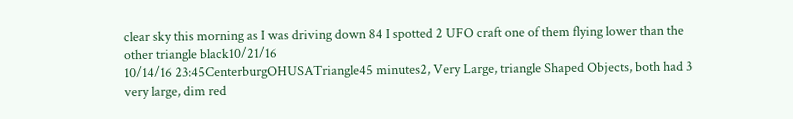clear sky this morning as I was driving down 84 I spotted 2 UFO craft one of them flying lower than the other triangle black10/21/16
10/14/16 23:45CenterburgOHUSATriangle45 minutes2, Very Large, triangle Shaped Objects, both had 3 very large, dim red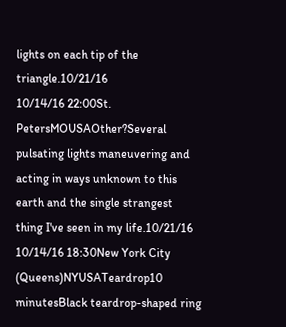lights on each tip of the triangle.10/21/16
10/14/16 22:00St. PetersMOUSAOther?Several pulsating lights maneuvering and acting in ways unknown to this earth and the single strangest thing I've seen in my life.10/21/16
10/14/16 18:30New York City (Queens)NYUSATeardrop10 minutesBlack teardrop-shaped ring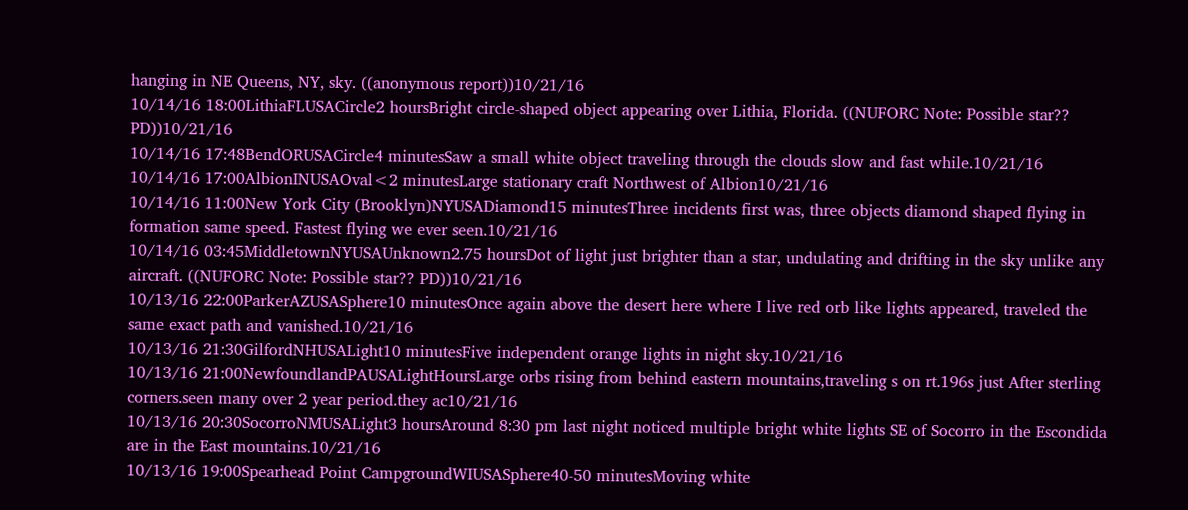hanging in NE Queens, NY, sky. ((anonymous report))10/21/16
10/14/16 18:00LithiaFLUSACircle2 hoursBright circle-shaped object appearing over Lithia, Florida. ((NUFORC Note: Possible star?? PD))10/21/16
10/14/16 17:48BendORUSACircle4 minutesSaw a small white object traveling through the clouds slow and fast while.10/21/16
10/14/16 17:00AlbionINUSAOval<2 minutesLarge stationary craft Northwest of Albion10/21/16
10/14/16 11:00New York City (Brooklyn)NYUSADiamond15 minutesThree incidents first was, three objects diamond shaped flying in formation same speed. Fastest flying we ever seen.10/21/16
10/14/16 03:45MiddletownNYUSAUnknown2.75 hoursDot of light just brighter than a star, undulating and drifting in the sky unlike any aircraft. ((NUFORC Note: Possible star?? PD))10/21/16
10/13/16 22:00ParkerAZUSASphere10 minutesOnce again above the desert here where I live red orb like lights appeared, traveled the same exact path and vanished.10/21/16
10/13/16 21:30GilfordNHUSALight10 minutesFive independent orange lights in night sky.10/21/16
10/13/16 21:00NewfoundlandPAUSALightHoursLarge orbs rising from behind eastern mountains,traveling s on rt.196s just After sterling corners.seen many over 2 year period.they ac10/21/16
10/13/16 20:30SocorroNMUSALight3 hoursAround 8:30 pm last night noticed multiple bright white lights SE of Socorro in the Escondida are in the East mountains.10/21/16
10/13/16 19:00Spearhead Point CampgroundWIUSASphere40-50 minutesMoving white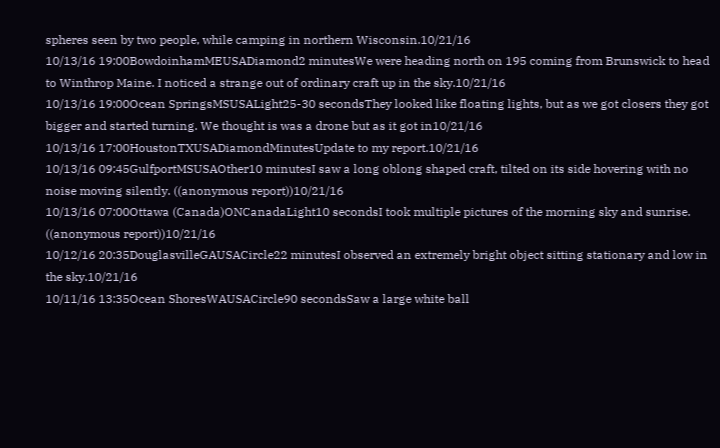spheres seen by two people, while camping in northern Wisconsin.10/21/16
10/13/16 19:00BowdoinhamMEUSADiamond2 minutesWe were heading north on 195 coming from Brunswick to head to Winthrop Maine. I noticed a strange out of ordinary craft up in the sky.10/21/16
10/13/16 19:00Ocean SpringsMSUSALight25-30 secondsThey looked like floating lights, but as we got closers they got bigger and started turning. We thought is was a drone but as it got in10/21/16
10/13/16 17:00HoustonTXUSADiamondMinutesUpdate to my report.10/21/16
10/13/16 09:45GulfportMSUSAOther10 minutesI saw a long oblong shaped craft, tilted on its side hovering with no noise moving silently. ((anonymous report))10/21/16
10/13/16 07:00Ottawa (Canada)ONCanadaLight10 secondsI took multiple pictures of the morning sky and sunrise. ((anonymous report))10/21/16
10/12/16 20:35DouglasvilleGAUSACircle22 minutesI observed an extremely bright object sitting stationary and low in the sky.10/21/16
10/11/16 13:35Ocean ShoresWAUSACircle90 secondsSaw a large white ball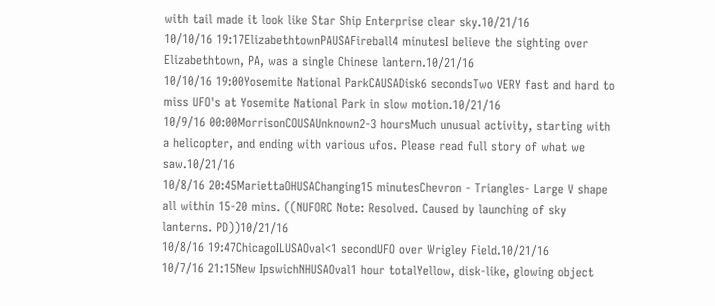with tail made it look like Star Ship Enterprise clear sky.10/21/16
10/10/16 19:17ElizabethtownPAUSAFireball4 minutesI believe the sighting over Elizabethtown, PA, was a single Chinese lantern.10/21/16
10/10/16 19:00Yosemite National ParkCAUSADisk6 secondsTwo VERY fast and hard to miss UFO's at Yosemite National Park in slow motion.10/21/16
10/9/16 00:00MorrisonCOUSAUnknown2-3 hoursMuch unusual activity, starting with a helicopter, and ending with various ufos. Please read full story of what we saw.10/21/16
10/8/16 20:45MariettaOHUSAChanging15 minutesChevron - Triangles- Large V shape all within 15-20 mins. ((NUFORC Note: Resolved. Caused by launching of sky lanterns. PD))10/21/16
10/8/16 19:47ChicagoILUSAOval<1 secondUFO over Wrigley Field.10/21/16
10/7/16 21:15New IpswichNHUSAOval1 hour totalYellow, disk-like, glowing object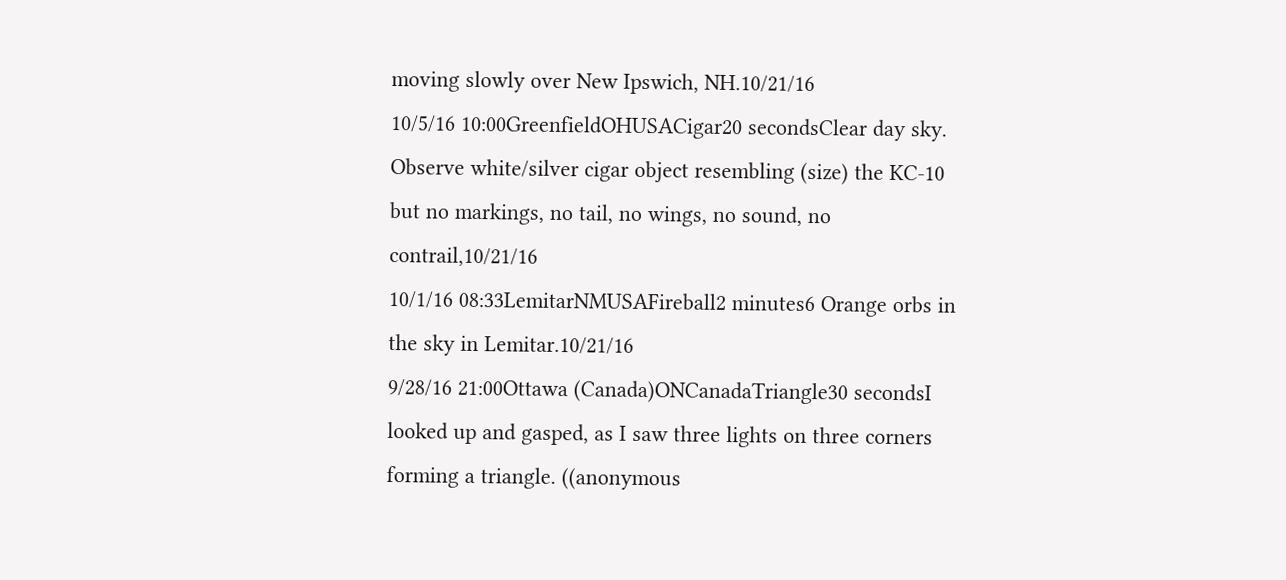moving slowly over New Ipswich, NH.10/21/16
10/5/16 10:00GreenfieldOHUSACigar20 secondsClear day sky. Observe white/silver cigar object resembling (size) the KC-10 but no markings, no tail, no wings, no sound, no contrail,10/21/16
10/1/16 08:33LemitarNMUSAFireball2 minutes6 Orange orbs in the sky in Lemitar.10/21/16
9/28/16 21:00Ottawa (Canada)ONCanadaTriangle30 secondsI looked up and gasped, as I saw three lights on three corners forming a triangle. ((anonymous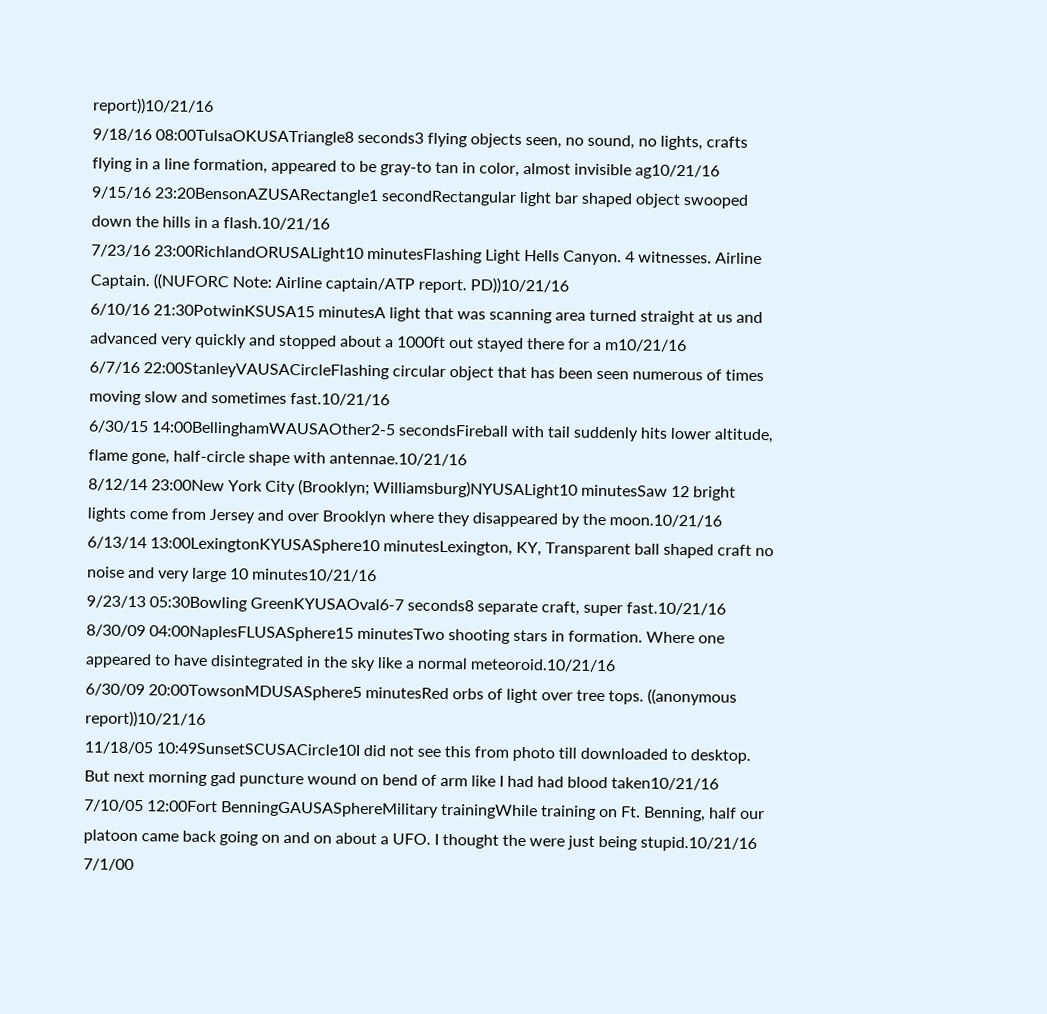report))10/21/16
9/18/16 08:00TulsaOKUSATriangle8 seconds3 flying objects seen, no sound, no lights, crafts flying in a line formation, appeared to be gray-to tan in color, almost invisible ag10/21/16
9/15/16 23:20BensonAZUSARectangle1 secondRectangular light bar shaped object swooped down the hills in a flash.10/21/16
7/23/16 23:00RichlandORUSALight10 minutesFlashing Light Hells Canyon. 4 witnesses. Airline Captain. ((NUFORC Note: Airline captain/ATP report. PD))10/21/16
6/10/16 21:30PotwinKSUSA15 minutesA light that was scanning area turned straight at us and advanced very quickly and stopped about a 1000ft out stayed there for a m10/21/16
6/7/16 22:00StanleyVAUSACircleFlashing circular object that has been seen numerous of times moving slow and sometimes fast.10/21/16
6/30/15 14:00BellinghamWAUSAOther2-5 secondsFireball with tail suddenly hits lower altitude, flame gone, half-circle shape with antennae.10/21/16
8/12/14 23:00New York City (Brooklyn; Williamsburg)NYUSALight10 minutesSaw 12 bright lights come from Jersey and over Brooklyn where they disappeared by the moon.10/21/16
6/13/14 13:00LexingtonKYUSASphere10 minutesLexington, KY, Transparent ball shaped craft no noise and very large 10 minutes10/21/16
9/23/13 05:30Bowling GreenKYUSAOval6-7 seconds8 separate craft, super fast.10/21/16
8/30/09 04:00NaplesFLUSASphere15 minutesTwo shooting stars in formation. Where one appeared to have disintegrated in the sky like a normal meteoroid.10/21/16
6/30/09 20:00TowsonMDUSASphere5 minutesRed orbs of light over tree tops. ((anonymous report))10/21/16
11/18/05 10:49SunsetSCUSACircle10I did not see this from photo till downloaded to desktop. But next morning gad puncture wound on bend of arm like I had had blood taken10/21/16
7/10/05 12:00Fort BenningGAUSASphereMilitary trainingWhile training on Ft. Benning, half our platoon came back going on and on about a UFO. I thought the were just being stupid.10/21/16
7/1/00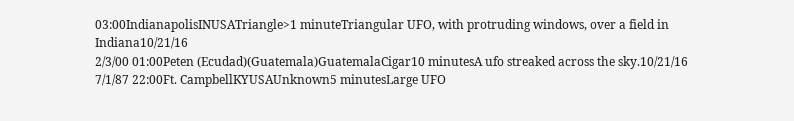03:00IndianapolisINUSATriangle>1 minuteTriangular UFO, with protruding windows, over a field in Indiana10/21/16
2/3/00 01:00Peten (Ecudad)(Guatemala)GuatemalaCigar10 minutesA ufo streaked across the sky.10/21/16
7/1/87 22:00Ft. CampbellKYUSAUnknown5 minutesLarge UFO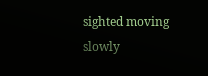sighted moving slowly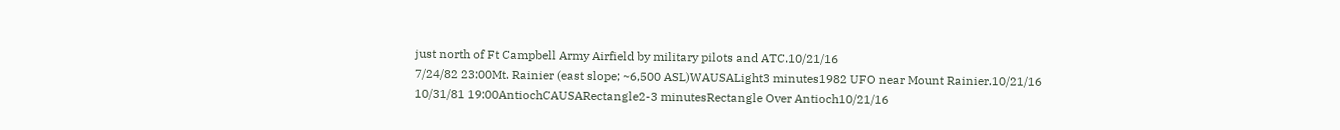just north of Ft Campbell Army Airfield by military pilots and ATC.10/21/16
7/24/82 23:00Mt. Rainier (east slope; ~6,500 ASL)WAUSALight3 minutes1982 UFO near Mount Rainier.10/21/16
10/31/81 19:00AntiochCAUSARectangle2-3 minutesRectangle Over Antioch10/21/16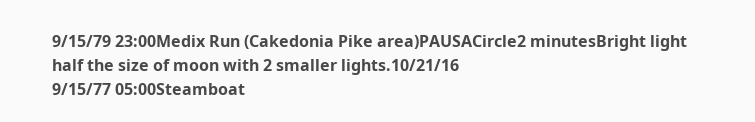9/15/79 23:00Medix Run (Cakedonia Pike area)PAUSACircle2 minutesBright light half the size of moon with 2 smaller lights.10/21/16
9/15/77 05:00Steamboat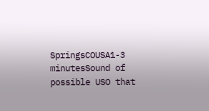SpringsCOUSA1-3 minutesSound of possible USO that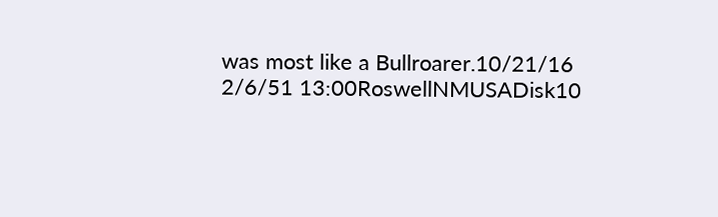was most like a Bullroarer.10/21/16
2/6/51 13:00RoswellNMUSADisk10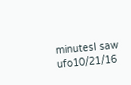minutesI saw ufo10/21/16